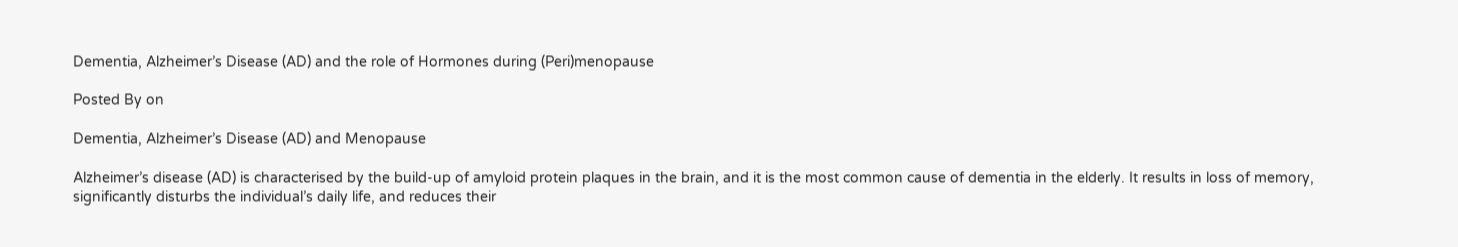Dementia, Alzheimer’s Disease (AD) and the role of Hormones during (Peri)menopause

Posted By on

Dementia, Alzheimer’s Disease (AD) and Menopause

Alzheimer’s disease (AD) is characterised by the build-up of amyloid protein plaques in the brain, and it is the most common cause of dementia in the elderly. It results in loss of memory, significantly disturbs the individual’s daily life, and reduces their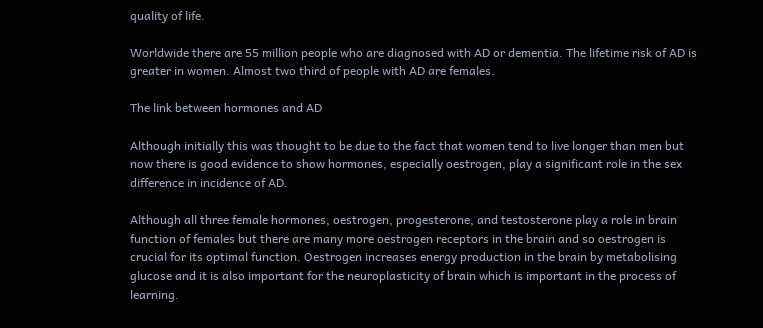quality of life.

Worldwide there are 55 million people who are diagnosed with AD or dementia. The lifetime risk of AD is greater in women. Almost two third of people with AD are females.

The link between hormones and AD

Although initially this was thought to be due to the fact that women tend to live longer than men but now there is good evidence to show hormones, especially oestrogen, play a significant role in the sex difference in incidence of AD.

Although all three female hormones, oestrogen, progesterone, and testosterone play a role in brain function of females but there are many more oestrogen receptors in the brain and so oestrogen is crucial for its optimal function. Oestrogen increases energy production in the brain by metabolising glucose and it is also important for the neuroplasticity of brain which is important in the process of learning.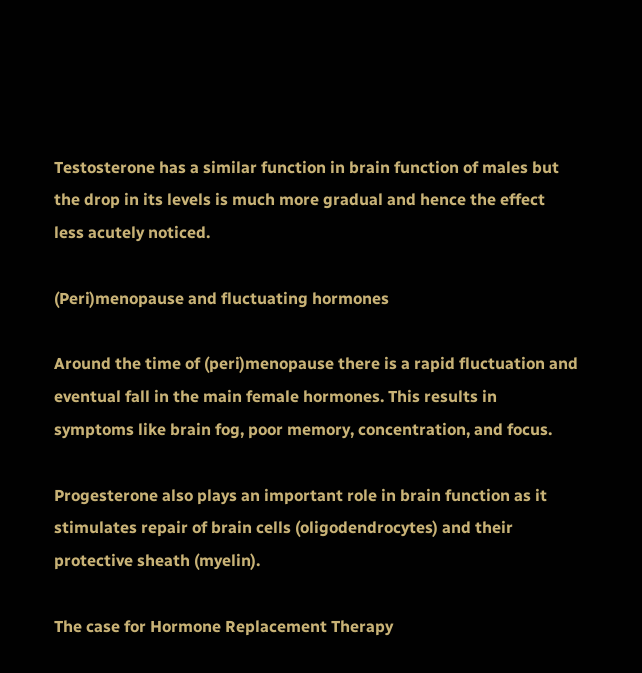Testosterone has a similar function in brain function of males but the drop in its levels is much more gradual and hence the effect less acutely noticed.

(Peri)menopause and fluctuating hormones

Around the time of (peri)menopause there is a rapid fluctuation and eventual fall in the main female hormones. This results in symptoms like brain fog, poor memory, concentration, and focus.

Progesterone also plays an important role in brain function as it stimulates repair of brain cells (oligodendrocytes) and their protective sheath (myelin).

The case for Hormone Replacement Therapy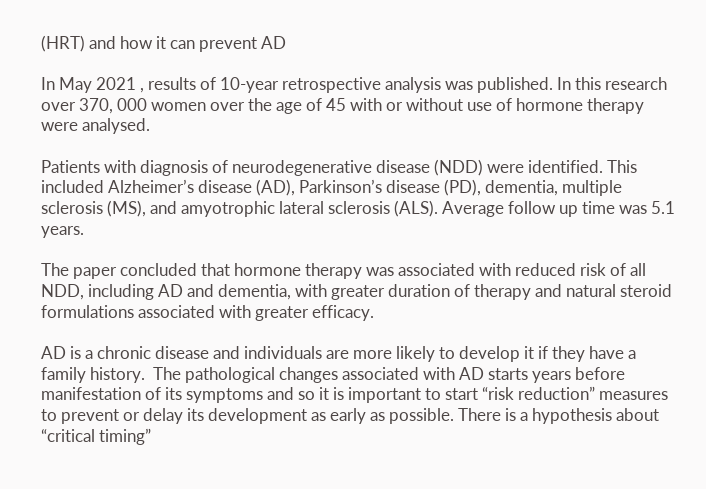(HRT) and how it can prevent AD

In May 2021 , results of 10-year retrospective analysis was published. In this research over 370, 000 women over the age of 45 with or without use of hormone therapy were analysed.

Patients with diagnosis of neurodegenerative disease (NDD) were identified. This included Alzheimer’s disease (AD), Parkinson’s disease (PD), dementia, multiple sclerosis (MS), and amyotrophic lateral sclerosis (ALS). Average follow up time was 5.1 years.

The paper concluded that hormone therapy was associated with reduced risk of all NDD, including AD and dementia, with greater duration of therapy and natural steroid formulations associated with greater efficacy.

AD is a chronic disease and individuals are more likely to develop it if they have a family history.  The pathological changes associated with AD starts years before manifestation of its symptoms and so it is important to start “risk reduction” measures to prevent or delay its development as early as possible. There is a hypothesis about “critical timing”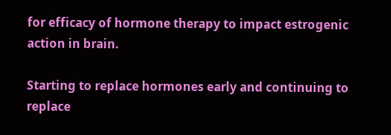for efficacy of hormone therapy to impact estrogenic action in brain.

Starting to replace hormones early and continuing to replace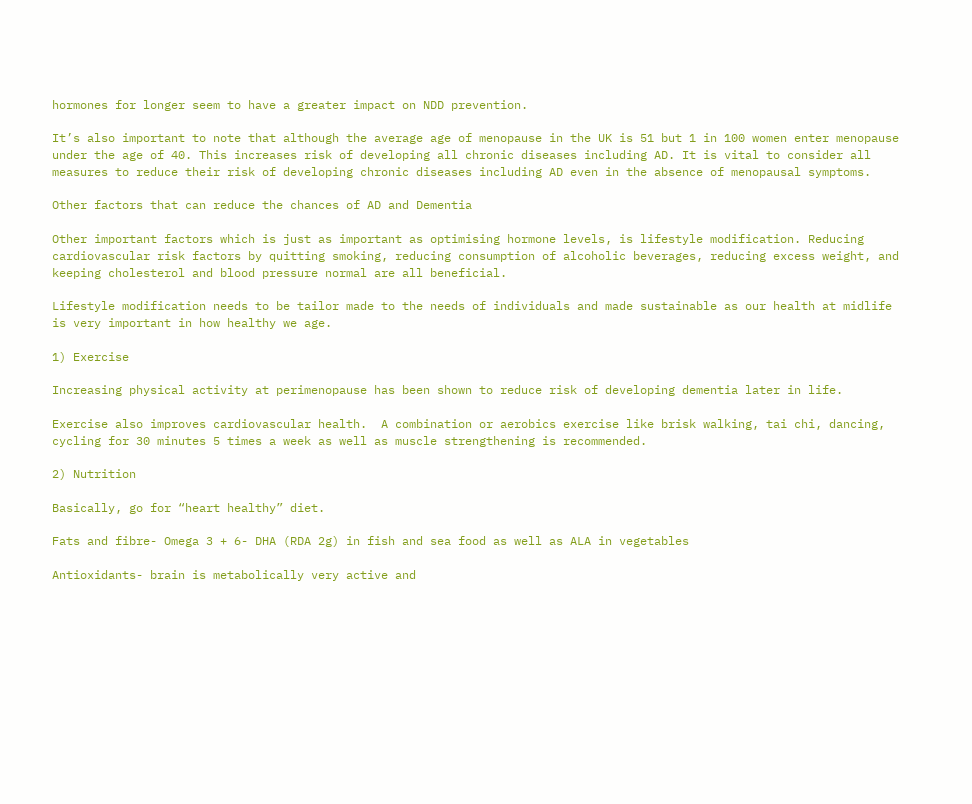hormones for longer seem to have a greater impact on NDD prevention.

It’s also important to note that although the average age of menopause in the UK is 51 but 1 in 100 women enter menopause under the age of 40. This increases risk of developing all chronic diseases including AD. It is vital to consider all measures to reduce their risk of developing chronic diseases including AD even in the absence of menopausal symptoms.

Other factors that can reduce the chances of AD and Dementia

Other important factors which is just as important as optimising hormone levels, is lifestyle modification. Reducing cardiovascular risk factors by quitting smoking, reducing consumption of alcoholic beverages, reducing excess weight, and keeping cholesterol and blood pressure normal are all beneficial.

Lifestyle modification needs to be tailor made to the needs of individuals and made sustainable as our health at midlife is very important in how healthy we age.

1) Exercise

Increasing physical activity at perimenopause has been shown to reduce risk of developing dementia later in life.

Exercise also improves cardiovascular health.  A combination or aerobics exercise like brisk walking, tai chi, dancing, cycling for 30 minutes 5 times a week as well as muscle strengthening is recommended.

2) Nutrition

Basically, go for “heart healthy” diet.

Fats and fibre- Omega 3 + 6- DHA (RDA 2g) in fish and sea food as well as ALA in vegetables

Antioxidants- brain is metabolically very active and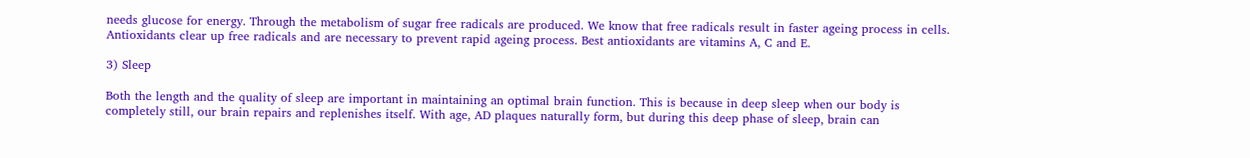needs glucose for energy. Through the metabolism of sugar free radicals are produced. We know that free radicals result in faster ageing process in cells. Antioxidants clear up free radicals and are necessary to prevent rapid ageing process. Best antioxidants are vitamins A, C and E.

3) Sleep

Both the length and the quality of sleep are important in maintaining an optimal brain function. This is because in deep sleep when our body is completely still, our brain repairs and replenishes itself. With age, AD plaques naturally form, but during this deep phase of sleep, brain can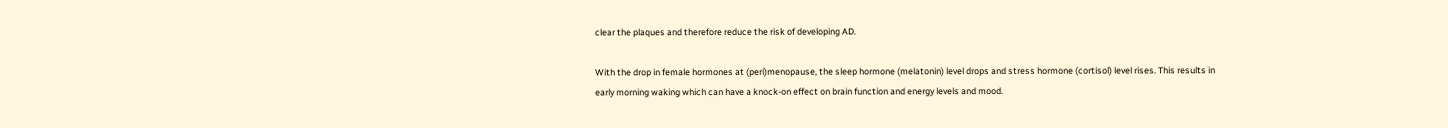clear the plaques and therefore reduce the risk of developing AD.

With the drop in female hormones at (peri)menopause, the sleep hormone (melatonin) level drops and stress hormone (cortisol) level rises. This results in early morning waking which can have a knock-on effect on brain function and energy levels and mood.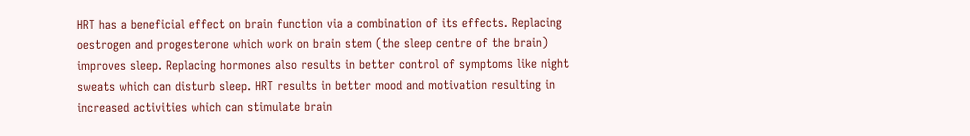HRT has a beneficial effect on brain function via a combination of its effects. Replacing oestrogen and progesterone which work on brain stem (the sleep centre of the brain) improves sleep. Replacing hormones also results in better control of symptoms like night sweats which can disturb sleep. HRT results in better mood and motivation resulting in increased activities which can stimulate brain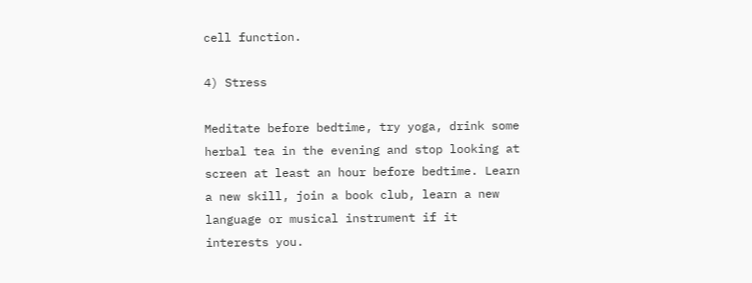cell function.

4) Stress

Meditate before bedtime, try yoga, drink some herbal tea in the evening and stop looking at screen at least an hour before bedtime. Learn a new skill, join a book club, learn a new language or musical instrument if it interests you.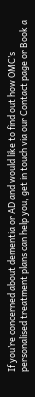If you’re concerned about dementia or AD and would like to find out how OMC’s personalised treatment plans can help you, get in touch via our Contact page or Book a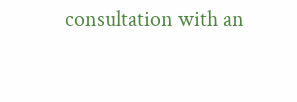consultation with an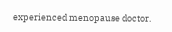experienced menopause doctor.